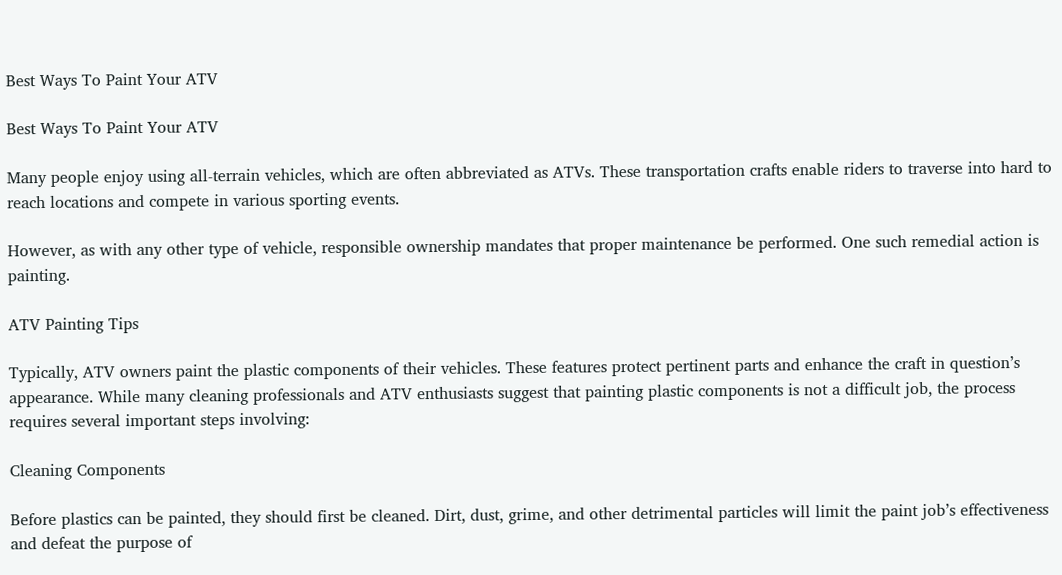Best Ways To Paint Your ATV

Best Ways To Paint Your ATV

Many people enjoy using all-terrain vehicles, which are often abbreviated as ATVs. These transportation crafts enable riders to traverse into hard to reach locations and compete in various sporting events.

However, as with any other type of vehicle, responsible ownership mandates that proper maintenance be performed. One such remedial action is painting.

ATV Painting Tips

Typically, ATV owners paint the plastic components of their vehicles. These features protect pertinent parts and enhance the craft in question’s appearance. While many cleaning professionals and ATV enthusiasts suggest that painting plastic components is not a difficult job, the process requires several important steps involving:

Cleaning Components

Before plastics can be painted, they should first be cleaned. Dirt, dust, grime, and other detrimental particles will limit the paint job’s effectiveness and defeat the purpose of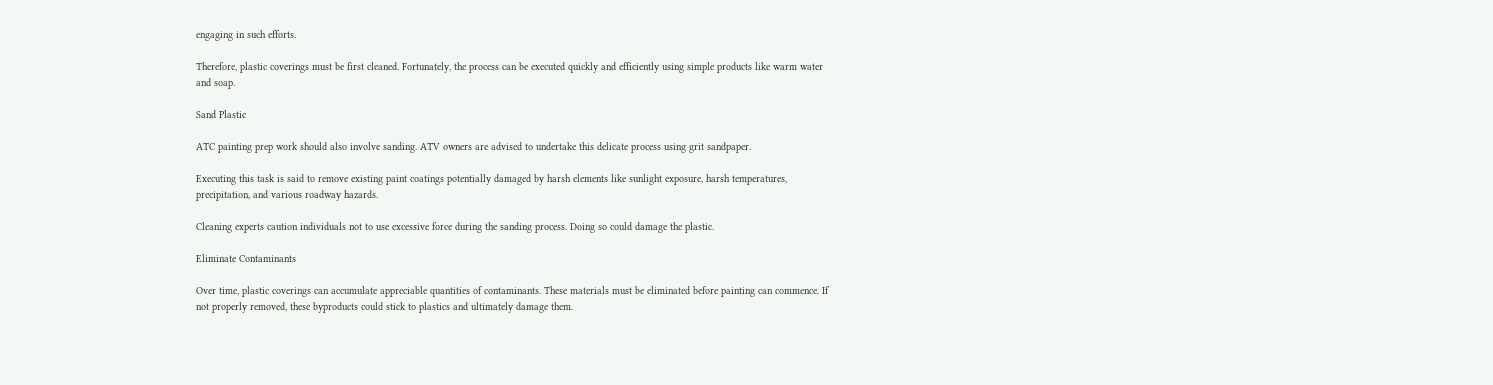engaging in such efforts.

Therefore, plastic coverings must be first cleaned. Fortunately, the process can be executed quickly and efficiently using simple products like warm water and soap.

Sand Plastic

ATC painting prep work should also involve sanding. ATV owners are advised to undertake this delicate process using grit sandpaper.

Executing this task is said to remove existing paint coatings potentially damaged by harsh elements like sunlight exposure, harsh temperatures, precipitation, and various roadway hazards.

Cleaning experts caution individuals not to use excessive force during the sanding process. Doing so could damage the plastic.

Eliminate Contaminants

Over time, plastic coverings can accumulate appreciable quantities of contaminants. These materials must be eliminated before painting can commence. If not properly removed, these byproducts could stick to plastics and ultimately damage them.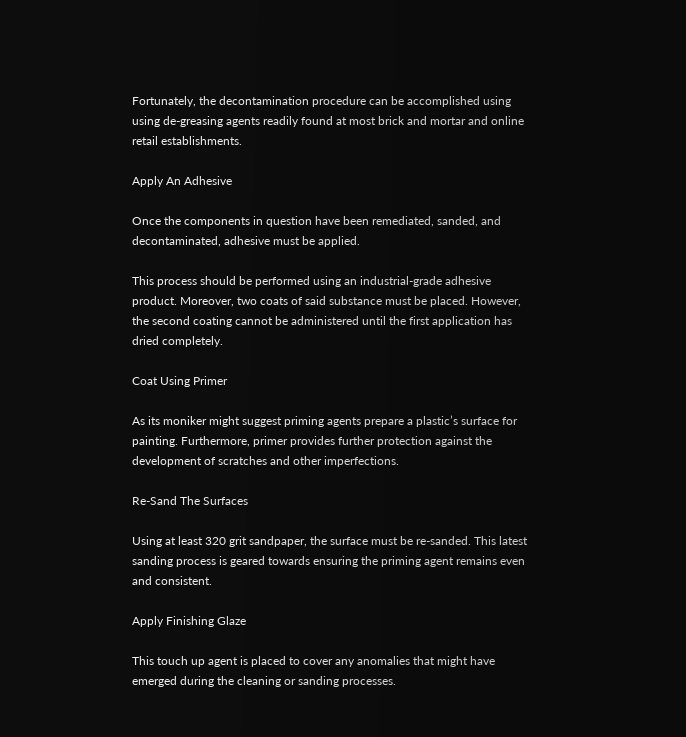Fortunately, the decontamination procedure can be accomplished using using de-greasing agents readily found at most brick and mortar and online retail establishments.

Apply An Adhesive

Once the components in question have been remediated, sanded, and decontaminated, adhesive must be applied.

This process should be performed using an industrial-grade adhesive product. Moreover, two coats of said substance must be placed. However, the second coating cannot be administered until the first application has dried completely.

Coat Using Primer

As its moniker might suggest priming agents prepare a plastic’s surface for painting. Furthermore, primer provides further protection against the development of scratches and other imperfections.

Re-Sand The Surfaces

Using at least 320 grit sandpaper, the surface must be re-sanded. This latest sanding process is geared towards ensuring the priming agent remains even and consistent.

Apply Finishing Glaze

This touch up agent is placed to cover any anomalies that might have emerged during the cleaning or sanding processes.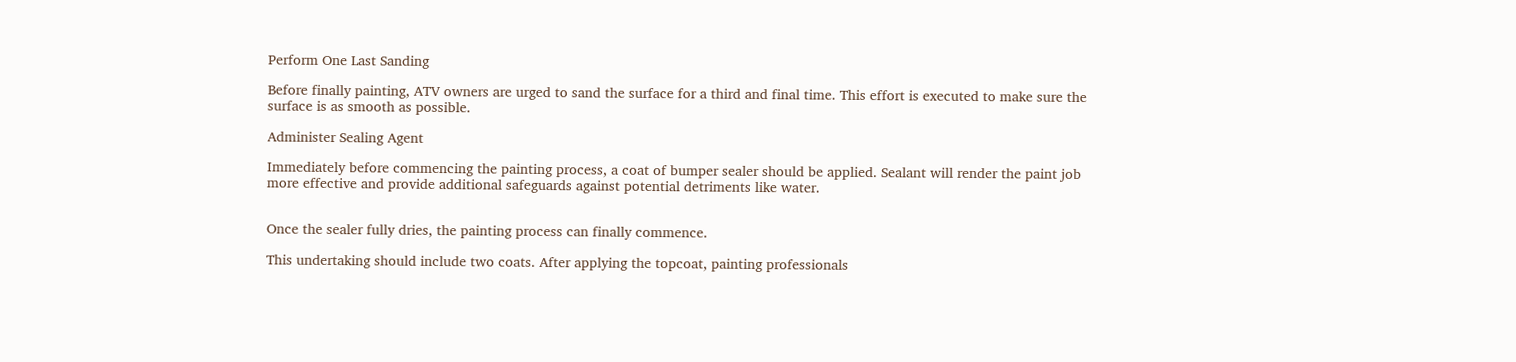Perform One Last Sanding

Before finally painting, ATV owners are urged to sand the surface for a third and final time. This effort is executed to make sure the surface is as smooth as possible.

Administer Sealing Agent

Immediately before commencing the painting process, a coat of bumper sealer should be applied. Sealant will render the paint job more effective and provide additional safeguards against potential detriments like water.


Once the sealer fully dries, the painting process can finally commence.

This undertaking should include two coats. After applying the topcoat, painting professionals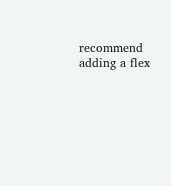recommend adding a flex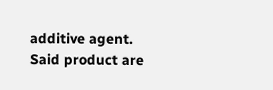additive agent. Said product are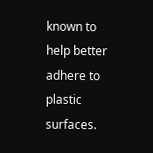known to help better adhere to plastic surfaces.